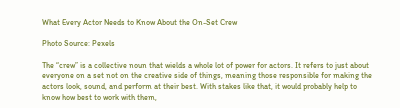What Every Actor Needs to Know About the On-Set Crew

Photo Source: Pexels

The “crew” is a collective noun that wields a whole lot of power for actors. It refers to just about everyone on a set not on the creative side of things, meaning those responsible for making the actors look, sound, and perform at their best. With stakes like that, it would probably help to know how best to work with them,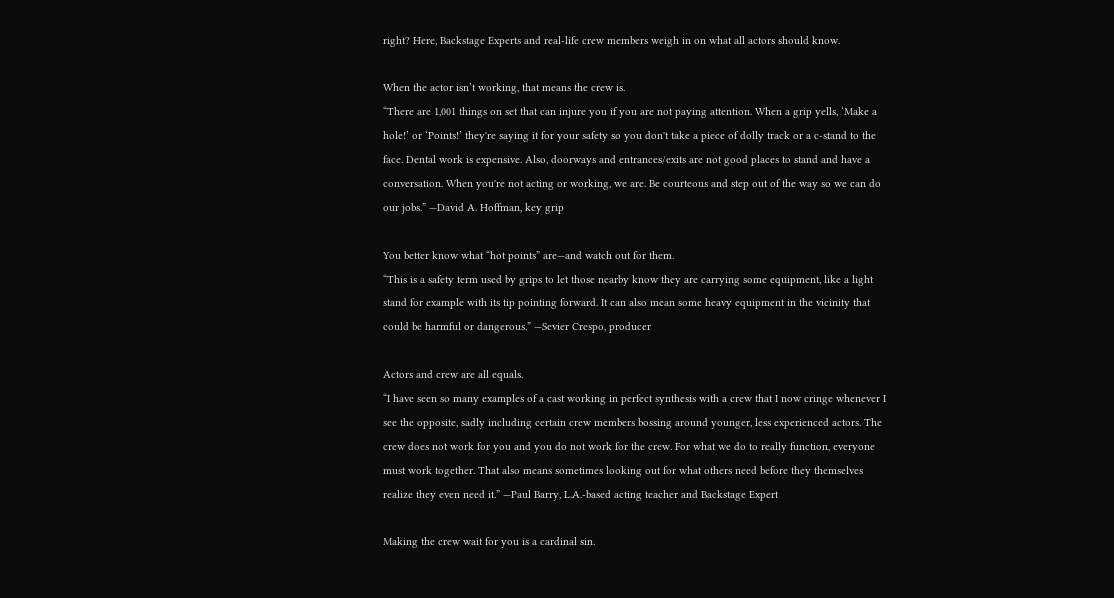right? Here, Backstage Experts and real-life crew members weigh in on what all actors should know.

When the actor isn’t working, that means the crew is.
“There are 1,001 things on set that can injure you if you are not paying attention. When a grip yells, ‘Make a hole!’ or ‘Points!’ they're saying it for your safety so you don't take a piece of dolly track or a c-stand to the face. Dental work is expensive. Also, doorways and entrances/exits are not good places to stand and have a conversation. When you're not acting or working, we are. Be courteous and step out of the way so we can do our jobs.” —David A. Hoffman, key grip

You better know what “hot points” are—and watch out for them.
“This is a safety term used by grips to let those nearby know they are carrying some equipment, like a light stand for example with its tip pointing forward. It can also mean some heavy equipment in the vicinity that could be harmful or dangerous.” —Sevier Crespo, producer

Actors and crew are all equals.
“I have seen so many examples of a cast working in perfect synthesis with a crew that I now cringe whenever I see the opposite, sadly including certain crew members bossing around younger, less experienced actors. The crew does not work for you and you do not work for the crew. For what we do to really function, everyone must work together. That also means sometimes looking out for what others need before they themselves realize they even need it.” —Paul Barry, L.A.-based acting teacher and Backstage Expert

Making the crew wait for you is a cardinal sin.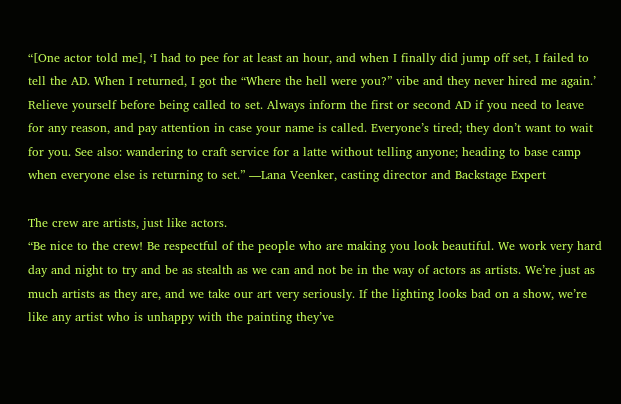“[One actor told me], ‘I had to pee for at least an hour, and when I finally did jump off set, I failed to tell the AD. When I returned, I got the “Where the hell were you?” vibe and they never hired me again.’ Relieve yourself before being called to set. Always inform the first or second AD if you need to leave for any reason, and pay attention in case your name is called. Everyone’s tired; they don’t want to wait for you. See also: wandering to craft service for a latte without telling anyone; heading to base camp when everyone else is returning to set.” —Lana Veenker, casting director and Backstage Expert

The crew are artists, just like actors.
“Be nice to the crew! Be respectful of the people who are making you look beautiful. We work very hard day and night to try and be as stealth as we can and not be in the way of actors as artists. We’re just as much artists as they are, and we take our art very seriously. If the lighting looks bad on a show, we’re like any artist who is unhappy with the painting they’ve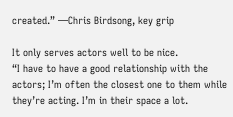created.” —Chris Birdsong, key grip

It only serves actors well to be nice.
“I have to have a good relationship with the actors; I’m often the closest one to them while they’re acting. I’m in their space a lot.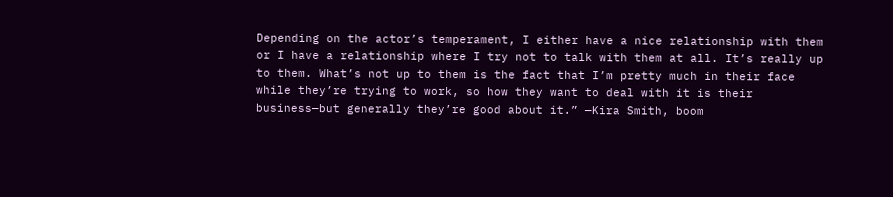Depending on the actor’s temperament, I either have a nice relationship with them or I have a relationship where I try not to talk with them at all. It’s really up to them. What’s not up to them is the fact that I’m pretty much in their face while they’re trying to work, so how they want to deal with it is their business—but generally they’re good about it.” —Kira Smith, boom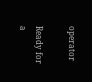operator

Ready for a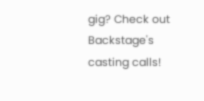gig? Check out Backstage's casting calls!